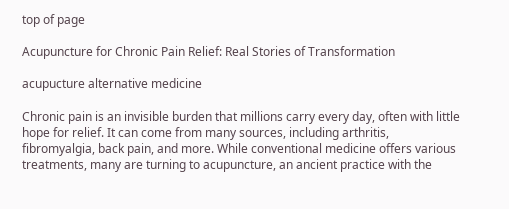top of page

Acupuncture for Chronic Pain Relief: Real Stories of Transformation

acupucture alternative medicine

Chronic pain is an invisible burden that millions carry every day, often with little hope for relief. It can come from many sources, including arthritis, fibromyalgia, back pain, and more. While conventional medicine offers various treatments, many are turning to acupuncture, an ancient practice with the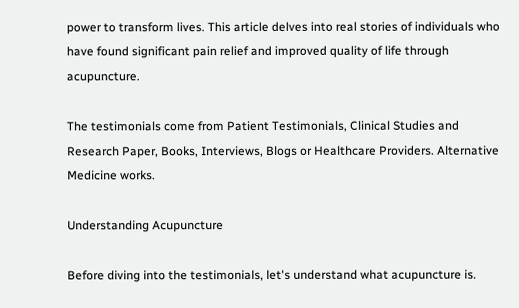power to transform lives. This article delves into real stories of individuals who have found significant pain relief and improved quality of life through acupuncture.

The testimonials come from Patient Testimonials, Clinical Studies and Research Paper, Books, Interviews, Blogs or Healthcare Providers. Alternative Medicine works.

Understanding Acupuncture

Before diving into the testimonials, let's understand what acupuncture is.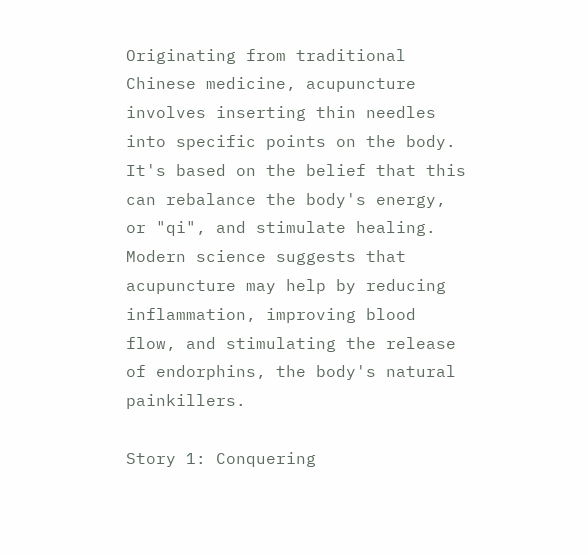Originating from traditional Chinese medicine, acupuncture involves inserting thin needles into specific points on the body. It's based on the belief that this can rebalance the body's energy, or "qi", and stimulate healing. Modern science suggests that acupuncture may help by reducing inflammation, improving blood flow, and stimulating the release of endorphins, the body's natural painkillers.

Story 1: Conquering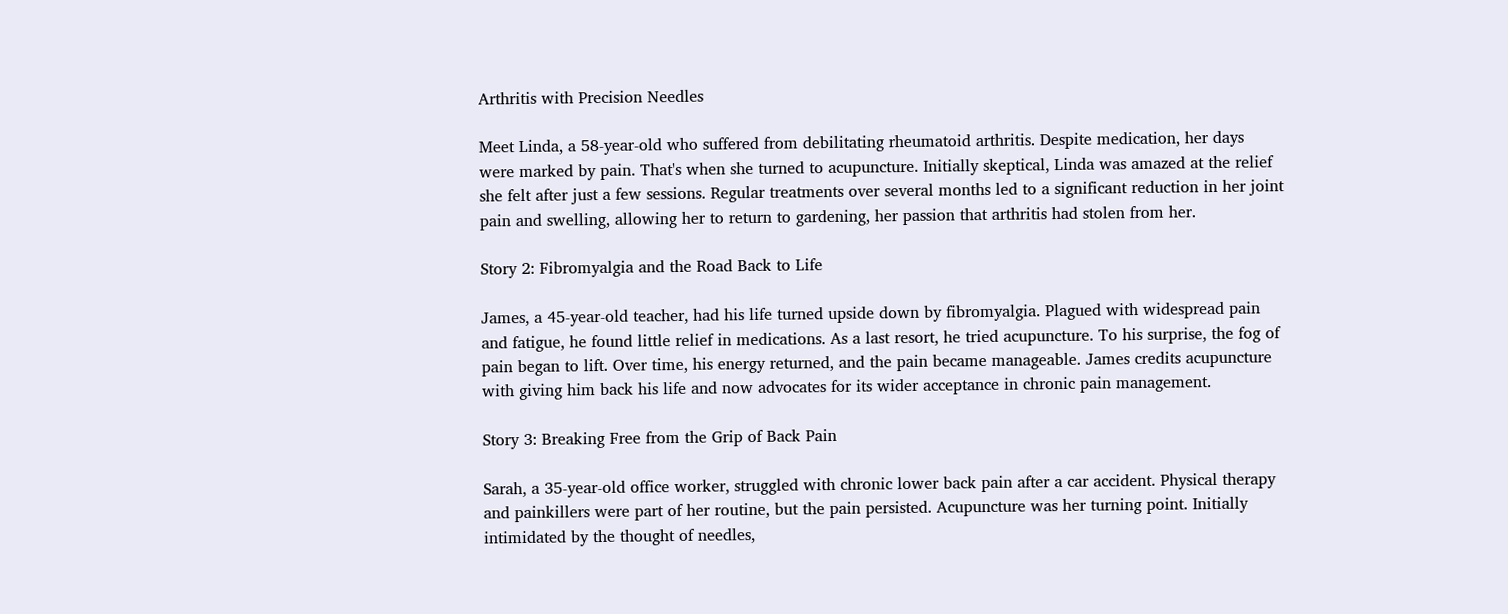Arthritis with Precision Needles

Meet Linda, a 58-year-old who suffered from debilitating rheumatoid arthritis. Despite medication, her days were marked by pain. That's when she turned to acupuncture. Initially skeptical, Linda was amazed at the relief she felt after just a few sessions. Regular treatments over several months led to a significant reduction in her joint pain and swelling, allowing her to return to gardening, her passion that arthritis had stolen from her.

Story 2: Fibromyalgia and the Road Back to Life

James, a 45-year-old teacher, had his life turned upside down by fibromyalgia. Plagued with widespread pain and fatigue, he found little relief in medications. As a last resort, he tried acupuncture. To his surprise, the fog of pain began to lift. Over time, his energy returned, and the pain became manageable. James credits acupuncture with giving him back his life and now advocates for its wider acceptance in chronic pain management.

Story 3: Breaking Free from the Grip of Back Pain

Sarah, a 35-year-old office worker, struggled with chronic lower back pain after a car accident. Physical therapy and painkillers were part of her routine, but the pain persisted. Acupuncture was her turning point. Initially intimidated by the thought of needles,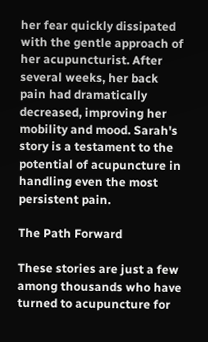her fear quickly dissipated with the gentle approach of her acupuncturist. After several weeks, her back pain had dramatically decreased, improving her mobility and mood. Sarah's story is a testament to the potential of acupuncture in handling even the most persistent pain.

The Path Forward

These stories are just a few among thousands who have turned to acupuncture for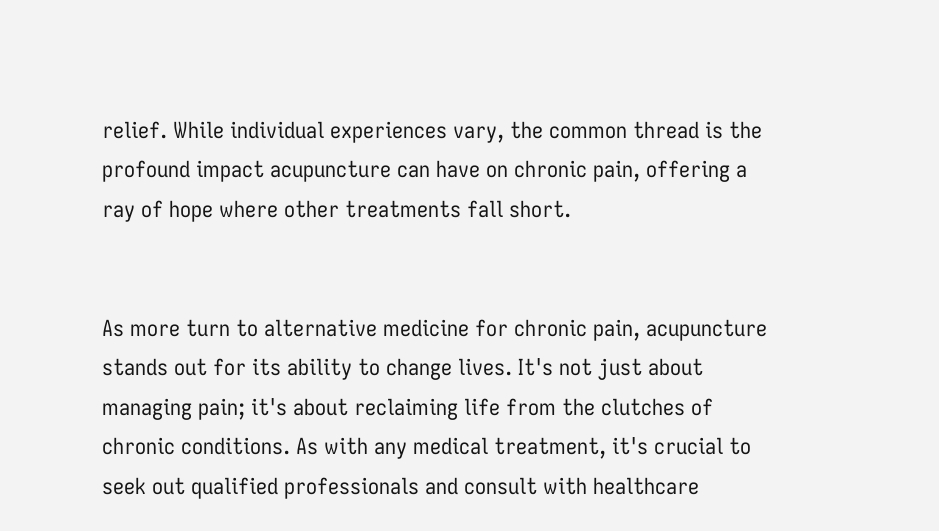relief. While individual experiences vary, the common thread is the profound impact acupuncture can have on chronic pain, offering a ray of hope where other treatments fall short.


As more turn to alternative medicine for chronic pain, acupuncture stands out for its ability to change lives. It's not just about managing pain; it's about reclaiming life from the clutches of chronic conditions. As with any medical treatment, it's crucial to seek out qualified professionals and consult with healthcare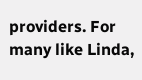providers. For many like Linda,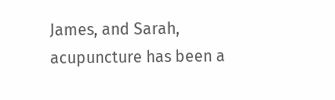James, and Sarah, acupuncture has been a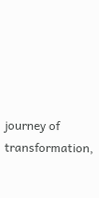journey of transformation,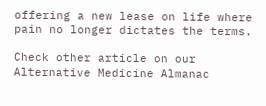offering a new lease on life where pain no longer dictates the terms.

Check other article on our Alternative Medicine Almanac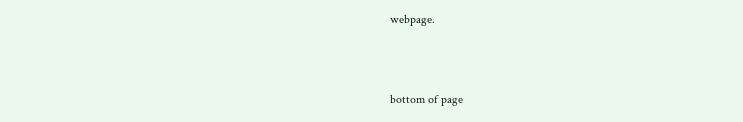webpage.



bottom of page